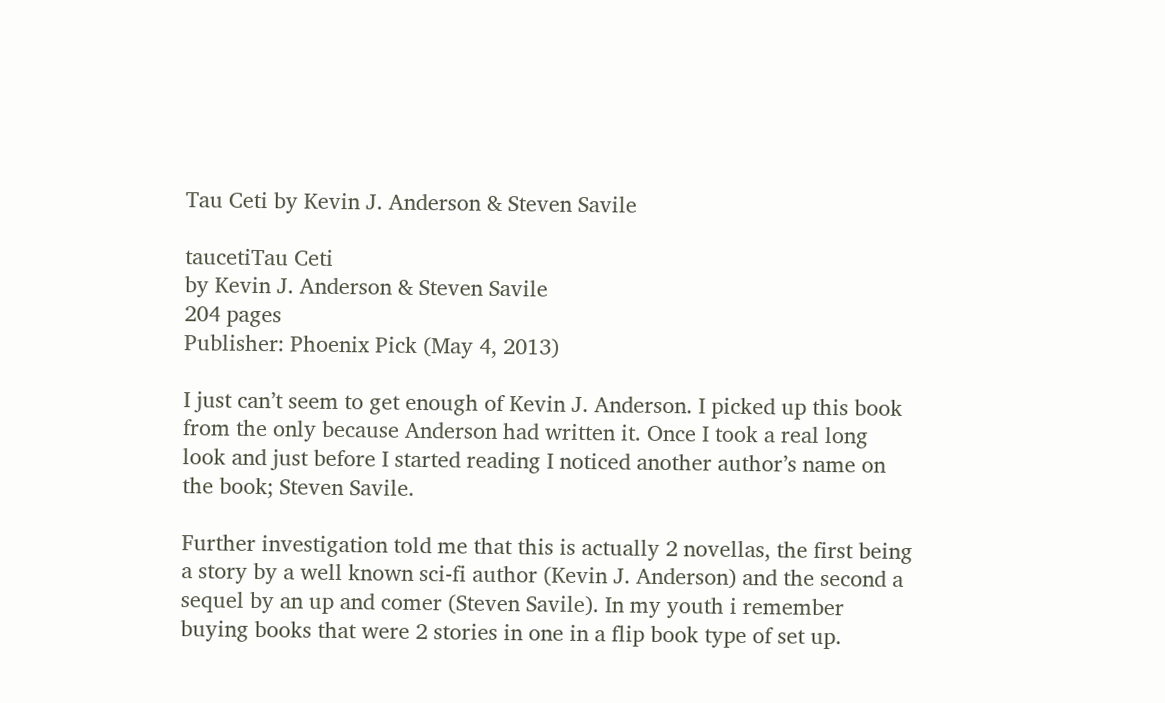Tau Ceti by Kevin J. Anderson & Steven Savile

taucetiTau Ceti
by Kevin J. Anderson & Steven Savile
204 pages
Publisher: Phoenix Pick (May 4, 2013)

I just can’t seem to get enough of Kevin J. Anderson. I picked up this book from the only because Anderson had written it. Once I took a real long look and just before I started reading I noticed another author’s name on the book; Steven Savile.

Further investigation told me that this is actually 2 novellas, the first being a story by a well known sci-fi author (Kevin J. Anderson) and the second a sequel by an up and comer (Steven Savile). In my youth i remember buying books that were 2 stories in one in a flip book type of set up.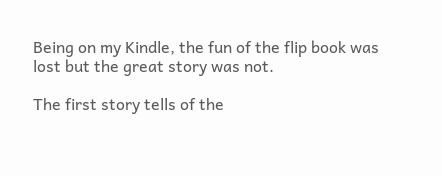Being on my Kindle, the fun of the flip book was lost but the great story was not.

The first story tells of the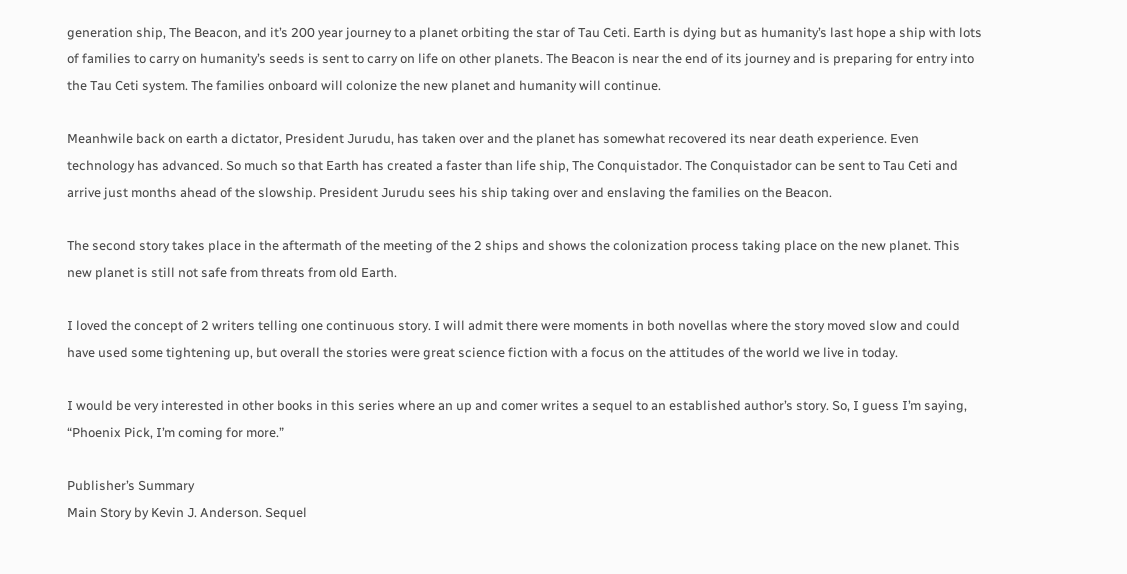generation ship, The Beacon, and it’s 200 year journey to a planet orbiting the star of Tau Ceti. Earth is dying but as humanity’s last hope a ship with lots of families to carry on humanity’s seeds is sent to carry on life on other planets. The Beacon is near the end of its journey and is preparing for entry into the Tau Ceti system. The families onboard will colonize the new planet and humanity will continue.

Meanhwile back on earth a dictator, President Jurudu, has taken over and the planet has somewhat recovered its near death experience. Even technology has advanced. So much so that Earth has created a faster than life ship, The Conquistador. The Conquistador can be sent to Tau Ceti and arrive just months ahead of the slowship. President Jurudu sees his ship taking over and enslaving the families on the Beacon.

The second story takes place in the aftermath of the meeting of the 2 ships and shows the colonization process taking place on the new planet. This new planet is still not safe from threats from old Earth.

I loved the concept of 2 writers telling one continuous story. I will admit there were moments in both novellas where the story moved slow and could have used some tightening up, but overall the stories were great science fiction with a focus on the attitudes of the world we live in today.

I would be very interested in other books in this series where an up and comer writes a sequel to an established author’s story. So, I guess I’m saying, “Phoenix Pick, I’m coming for more.”

Publisher’s Summary
Main Story by Kevin J. Anderson. Sequel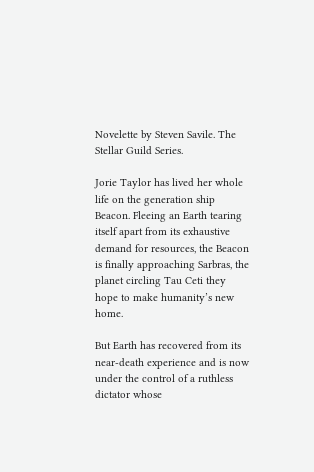Novelette by Steven Savile. The Stellar Guild Series.

Jorie Taylor has lived her whole life on the generation ship Beacon. Fleeing an Earth tearing itself apart from its exhaustive demand for resources, the Beacon is finally approaching Sarbras, the planet circling Tau Ceti they hope to make humanity’s new home.

But Earth has recovered from its near-death experience and is now under the control of a ruthless dictator whose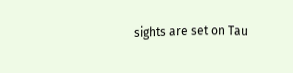sights are set on Tau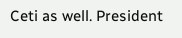Ceti as well. President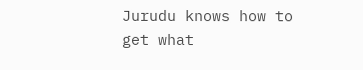Jurudu knows how to get what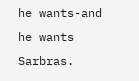he wants-and he wants Sarbras.